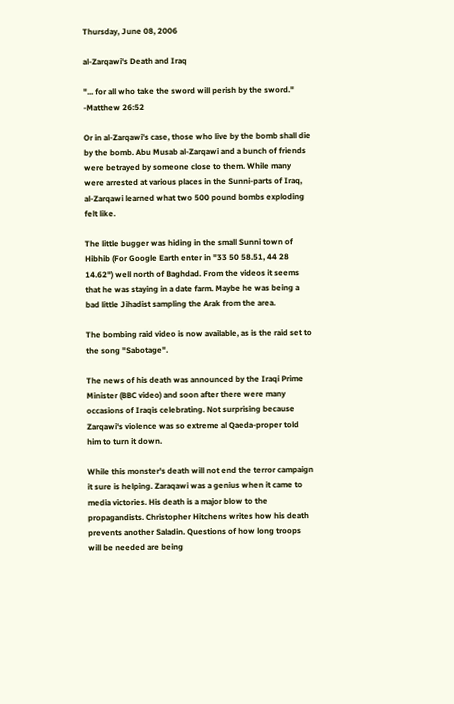Thursday, June 08, 2006

al-Zarqawi's Death and Iraq

"... for all who take the sword will perish by the sword." -Matthew 26:52

Or in al-Zarqawi's case, those who live by the bomb shall die by the bomb. Abu Musab al-Zarqawi and a bunch of friends were betrayed by someone close to them. While many were arrested at various places in the Sunni-parts of Iraq, al-Zarqawi learned what two 500 pound bombs exploding felt like.

The little bugger was hiding in the small Sunni town of Hibhib (For Google Earth enter in "33 50 58.51, 44 28 14.62") well north of Baghdad. From the videos it seems that he was staying in a date farm. Maybe he was being a bad little Jihadist sampling the Arak from the area.

The bombing raid video is now available, as is the raid set to the song "Sabotage".

The news of his death was announced by the Iraqi Prime Minister (BBC video) and soon after there were many occasions of Iraqis celebrating. Not surprising because Zarqawi's violence was so extreme al Qaeda-proper told him to turn it down.

While this monster's death will not end the terror campaign it sure is helping. Zaraqawi was a genius when it came to media victories. His death is a major blow to the propagandists. Christopher Hitchens writes how his death prevents another Saladin. Questions of how long troops will be needed are being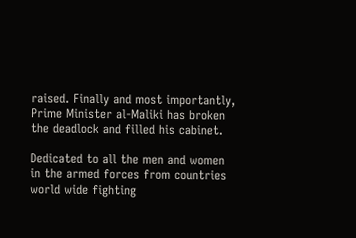raised. Finally and most importantly, Prime Minister al-Maliki has broken the deadlock and filled his cabinet.

Dedicated to all the men and women in the armed forces from countries world wide fighting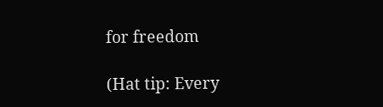for freedom

(Hat tip: Every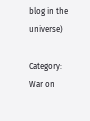blog in the universe)

Category: War on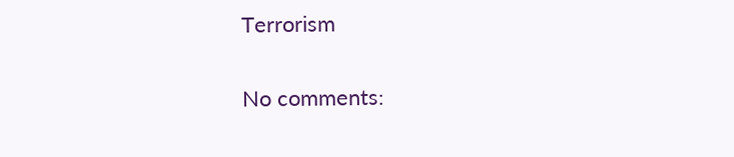Terrorism

No comments: